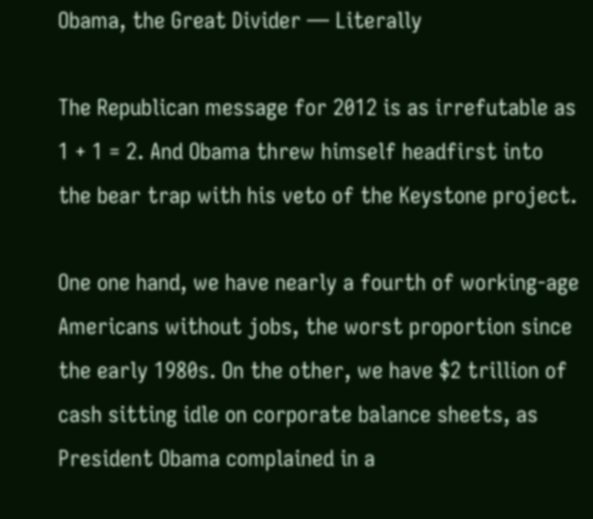Obama, the Great Divider — Literally

The Republican message for 2012 is as irrefutable as  1 + 1 = 2. And Obama threw himself headfirst into the bear trap with his veto of the Keystone project.

One one hand, we have nearly a fourth of working-age Americans without jobs, the worst proportion since the early 1980s. On the other, we have $2 trillion of cash sitting idle on corporate balance sheets, as President Obama complained in a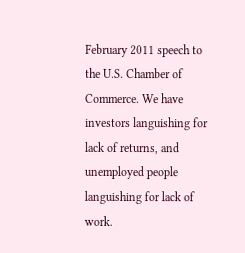February 2011 speech to the U.S. Chamber of Commerce. We have investors languishing for lack of returns, and unemployed people languishing for lack of work.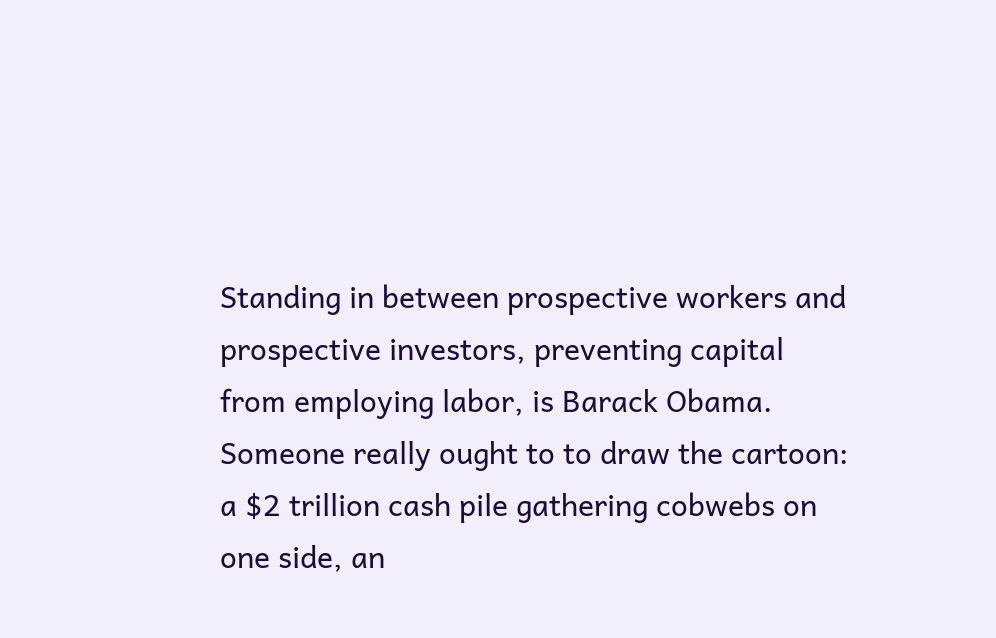Standing in between prospective workers and prospective investors, preventing capital from employing labor, is Barack Obama. Someone really ought to to draw the cartoon: a $2 trillion cash pile gathering cobwebs on one side, an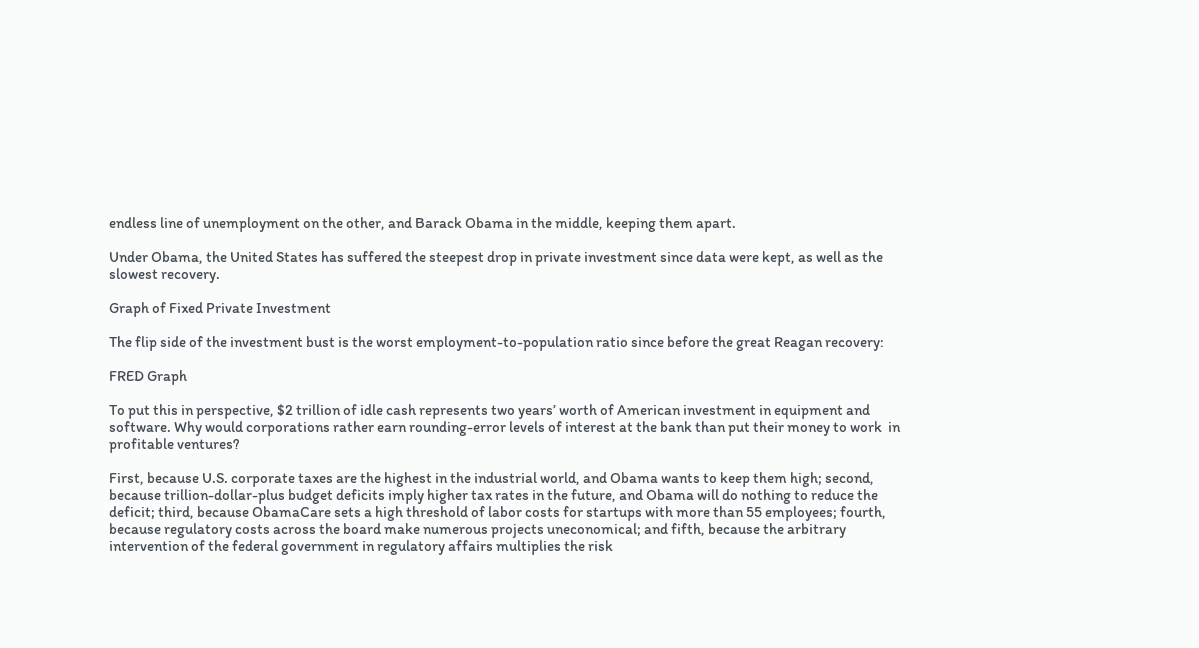endless line of unemployment on the other, and Barack Obama in the middle, keeping them apart.

Under Obama, the United States has suffered the steepest drop in private investment since data were kept, as well as the slowest recovery.

Graph of Fixed Private Investment

The flip side of the investment bust is the worst employment-to-population ratio since before the great Reagan recovery:

FRED Graph

To put this in perspective, $2 trillion of idle cash represents two years’ worth of American investment in equipment and software. Why would corporations rather earn rounding-error levels of interest at the bank than put their money to work  in profitable ventures?

First, because U.S. corporate taxes are the highest in the industrial world, and Obama wants to keep them high; second, because trillion-dollar-plus budget deficits imply higher tax rates in the future, and Obama will do nothing to reduce the deficit; third, because ObamaCare sets a high threshold of labor costs for startups with more than 55 employees; fourth, because regulatory costs across the board make numerous projects uneconomical; and fifth, because the arbitrary intervention of the federal government in regulatory affairs multiplies the risk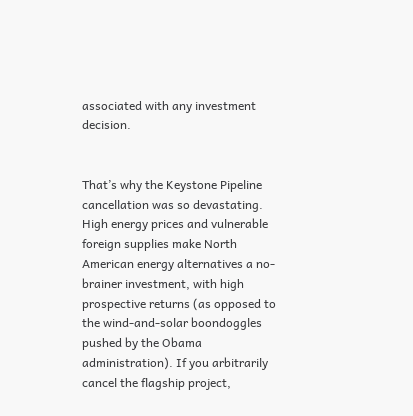associated with any investment decision.


That’s why the Keystone Pipeline cancellation was so devastating. High energy prices and vulnerable foreign supplies make North American energy alternatives a no-brainer investment, with high prospective returns (as opposed to the wind-and-solar boondoggles pushed by the Obama administration). If you arbitrarily cancel the flagship project,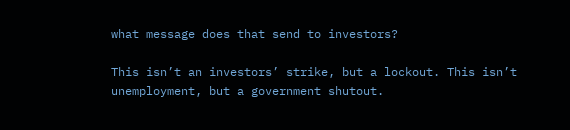what message does that send to investors?

This isn’t an investors’ strike, but a lockout. This isn’t unemployment, but a government shutout.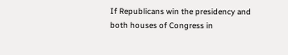If Republicans win the presidency and both houses of Congress in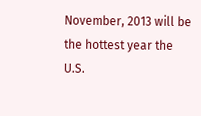November, 2013 will be the hottest year the U.S.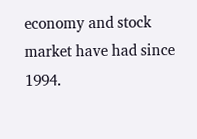economy and stock market have had since 1994.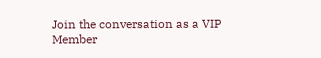Join the conversation as a VIP Member